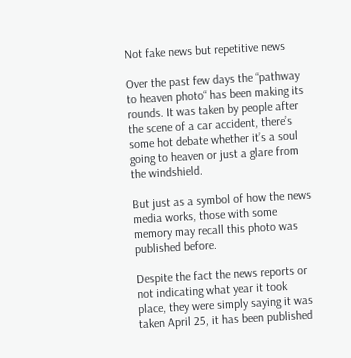Not fake news but repetitive news

Over the past few days the “pathway to heaven photo“ has been making its rounds. It was taken by people after the scene of a car accident, there’s some hot debate whether it’s a soul going to heaven or just a glare from the windshield.

But just as a symbol of how the news media works, those with some memory may recall this photo was published before.

Despite the fact the news reports or not indicating what year it took place, they were simply saying it was taken April 25, it has been published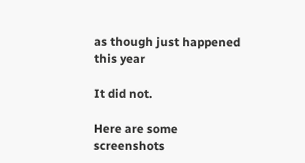as though just happened this year

It did not.

Here are some screenshots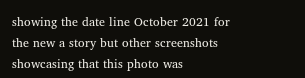showing the date line October 2021 for the new a story but other screenshots showcasing that this photo was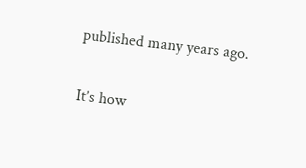published many years ago.

It’s how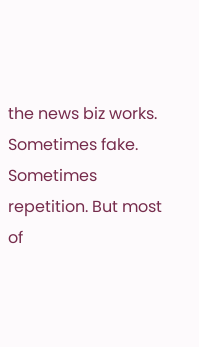the news biz works. Sometimes fake. Sometimes repetition. But most of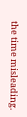the time misleading.